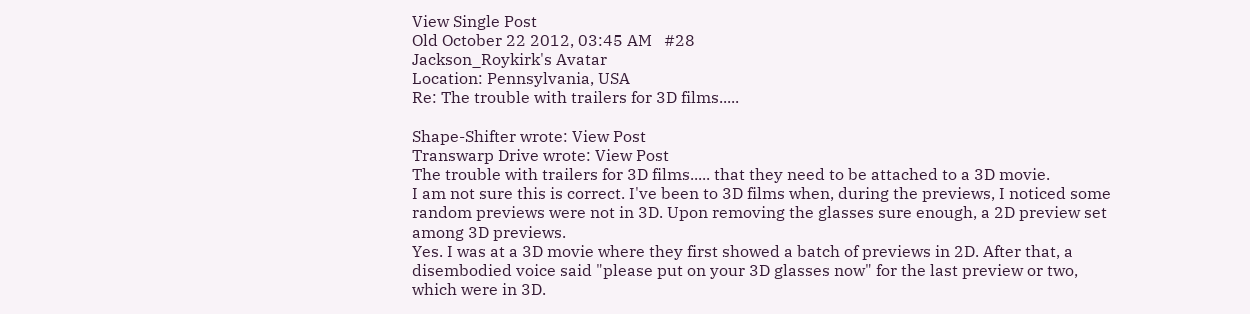View Single Post
Old October 22 2012, 03:45 AM   #28
Jackson_Roykirk's Avatar
Location: Pennsylvania, USA
Re: The trouble with trailers for 3D films.....

Shape-Shifter wrote: View Post
Transwarp Drive wrote: View Post
The trouble with trailers for 3D films..... that they need to be attached to a 3D movie.
I am not sure this is correct. I've been to 3D films when, during the previews, I noticed some random previews were not in 3D. Upon removing the glasses sure enough, a 2D preview set among 3D previews.
Yes. I was at a 3D movie where they first showed a batch of previews in 2D. After that, a disembodied voice said "please put on your 3D glasses now" for the last preview or two, which were in 3D.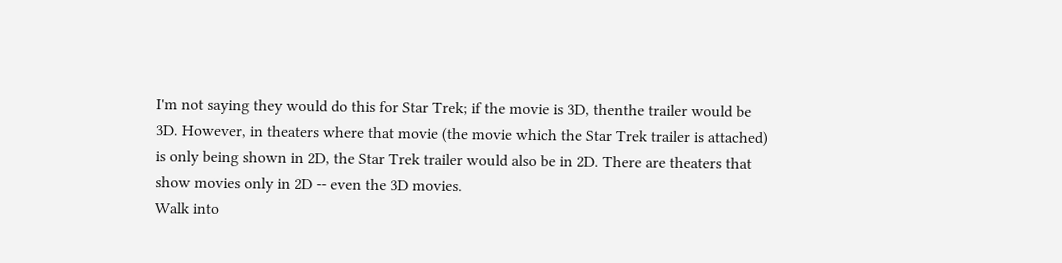I'm not saying they would do this for Star Trek; if the movie is 3D, thenthe trailer would be 3D. However, in theaters where that movie (the movie which the Star Trek trailer is attached) is only being shown in 2D, the Star Trek trailer would also be in 2D. There are theaters that show movies only in 2D -- even the 3D movies.
Walk into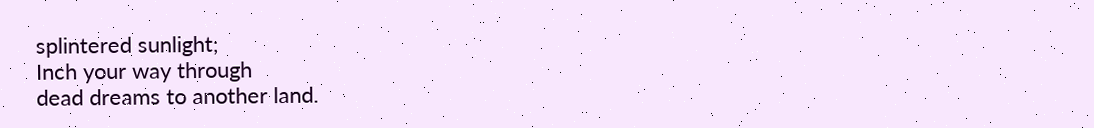splintered sunlight;
Inch your way through
dead dreams to another land.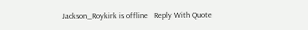Jackson_Roykirk is offline   Reply With Quote